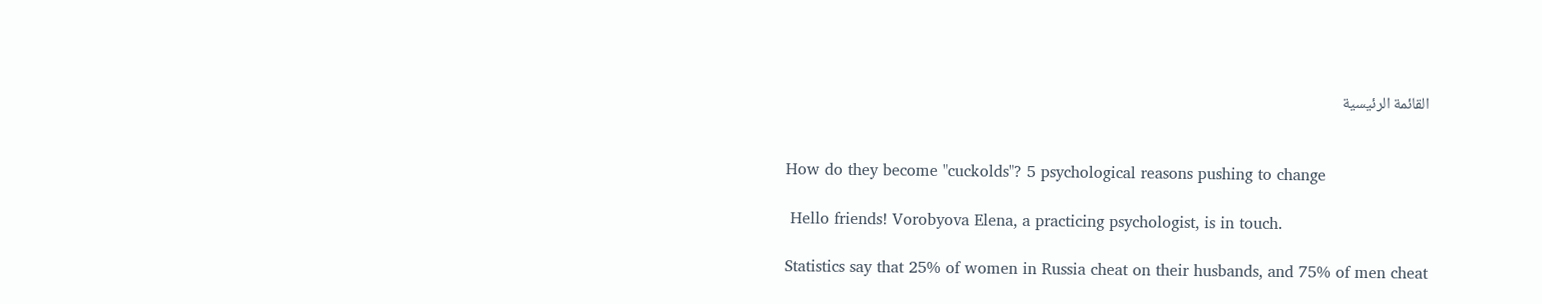القائمة الرئيسية


How do they become "cuckolds"? 5 psychological reasons pushing to change

 Hello friends! Vorobyova Elena, a practicing psychologist, is in touch.

Statistics say that 25% of women in Russia cheat on their husbands, and 75% of men cheat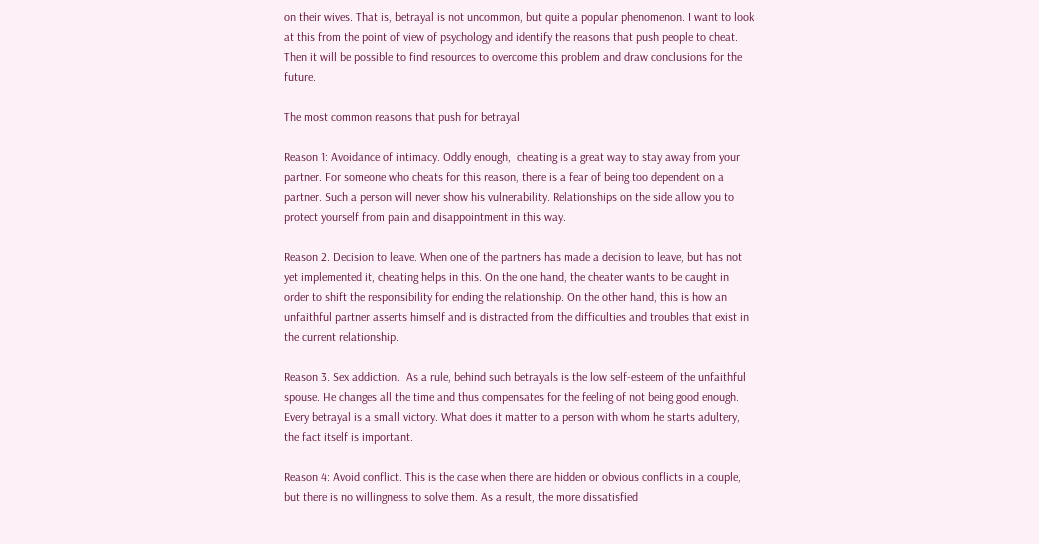on their wives. That is, betrayal is not uncommon, but quite a popular phenomenon. I want to look at this from the point of view of psychology and identify the reasons that push people to cheat. Then it will be possible to find resources to overcome this problem and draw conclusions for the future.

The most common reasons that push for betrayal

Reason 1: Avoidance of intimacy. Oddly enough,  cheating is a great way to stay away from your partner. For someone who cheats for this reason, there is a fear of being too dependent on a partner. Such a person will never show his vulnerability. Relationships on the side allow you to protect yourself from pain and disappointment in this way.

Reason 2. Decision to leave. When one of the partners has made a decision to leave, but has not yet implemented it, cheating helps in this. On the one hand, the cheater wants to be caught in order to shift the responsibility for ending the relationship. On the other hand, this is how an unfaithful partner asserts himself and is distracted from the difficulties and troubles that exist in the current relationship.

Reason 3. Sex addiction.  As a rule, behind such betrayals is the low self-esteem of the unfaithful spouse. He changes all the time and thus compensates for the feeling of not being good enough. Every betrayal is a small victory. What does it matter to a person with whom he starts adultery, the fact itself is important.

Reason 4: Avoid conflict. This is the case when there are hidden or obvious conflicts in a couple, but there is no willingness to solve them. As a result, the more dissatisfied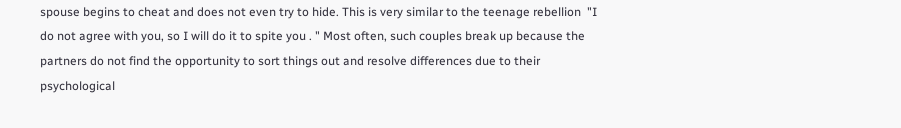spouse begins to cheat and does not even try to hide. This is very similar to the teenage rebellion  "I do not agree with you, so I will do it to spite you . " Most often, such couples break up because the partners do not find the opportunity to sort things out and resolve differences due to their psychological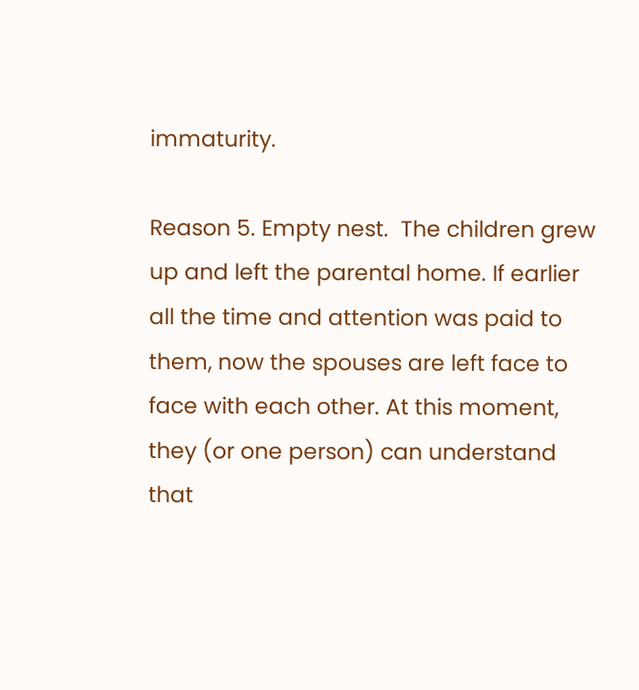immaturity.

Reason 5. Empty nest.  The children grew up and left the parental home. If earlier all the time and attention was paid to them, now the spouses are left face to face with each other. At this moment, they (or one person) can understand that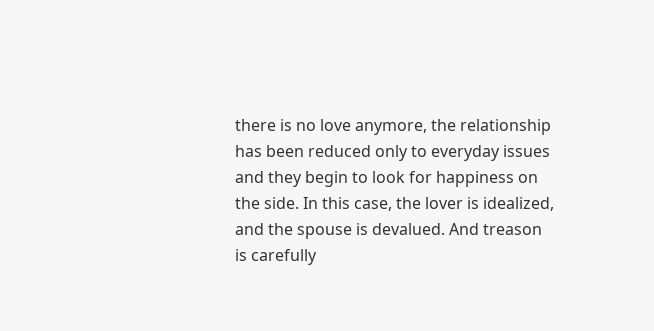there is no love anymore, the relationship has been reduced only to everyday issues and they begin to look for happiness on the side. In this case, the lover is idealized, and the spouse is devalued. And treason is carefully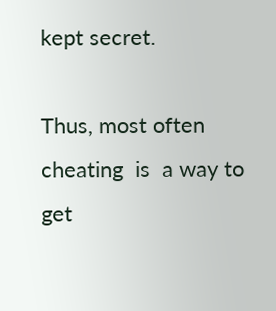kept secret.

Thus, most often cheating  is  a way to get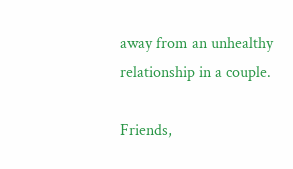away from an unhealthy relationship in a couple.

Friends,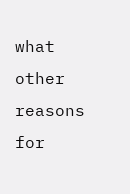what other reasons for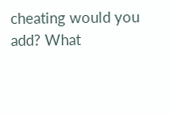cheating would you add? What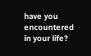have you encountered in your life?